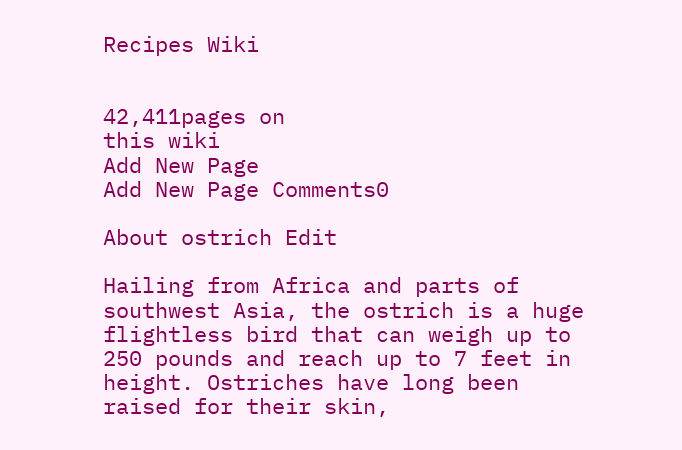Recipes Wiki


42,411pages on
this wiki
Add New Page
Add New Page Comments0

About ostrich Edit

Hailing from Africa and parts of southwest Asia, the ostrich is a huge flightless bird that can weigh up to 250 pounds and reach up to 7 feet in height. Ostriches have long been raised for their skin,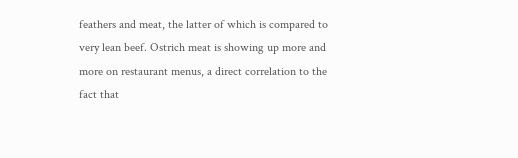feathers and meat, the latter of which is compared to very lean beef. Ostrich meat is showing up more and more on restaurant menus, a direct correlation to the fact that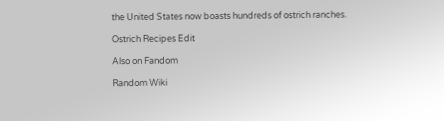the United States now boasts hundreds of ostrich ranches.

Ostrich Recipes Edit

Also on Fandom

Random Wiki